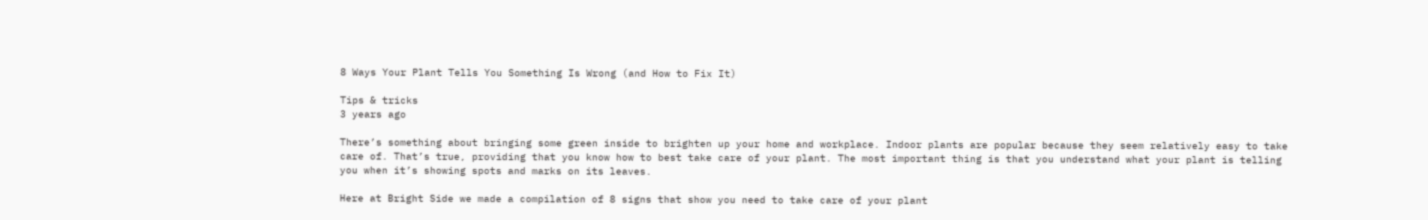8 Ways Your Plant Tells You Something Is Wrong (and How to Fix It)

Tips & tricks
3 years ago

There’s something about bringing some green inside to brighten up your home and workplace. Indoor plants are popular because they seem relatively easy to take care of. That’s true, providing that you know how to best take care of your plant. The most important thing is that you understand what your plant is telling you when it’s showing spots and marks on its leaves.

Here at Bright Side we made a compilation of 8 signs that show you need to take care of your plant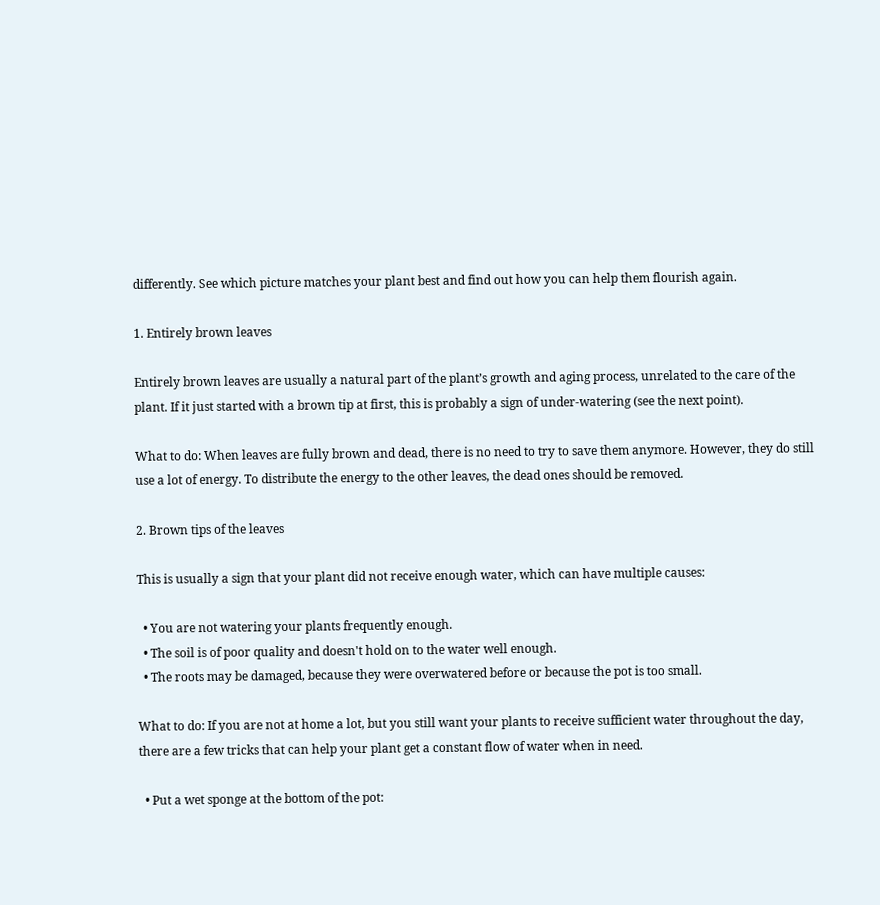differently. See which picture matches your plant best and find out how you can help them flourish again.

1. Entirely brown leaves

Entirely brown leaves are usually a natural part of the plant’s growth and aging process, unrelated to the care of the plant. If it just started with a brown tip at first, this is probably a sign of under-watering (see the next point).

What to do: When leaves are fully brown and dead, there is no need to try to save them anymore. However, they do still use a lot of energy. To distribute the energy to the other leaves, the dead ones should be removed.

2. Brown tips of the leaves

This is usually a sign that your plant did not receive enough water, which can have multiple causes:

  • You are not watering your plants frequently enough.
  • The soil is of poor quality and doesn't hold on to the water well enough.
  • The roots may be damaged, because they were overwatered before or because the pot is too small.

What to do: If you are not at home a lot, but you still want your plants to receive sufficient water throughout the day, there are a few tricks that can help your plant get a constant flow of water when in need.

  • Put a wet sponge at the bottom of the pot: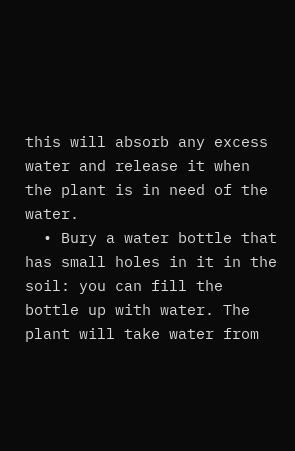this will absorb any excess water and release it when the plant is in need of the water.
  • Bury a water bottle that has small holes in it in the soil: you can fill the bottle up with water. The plant will take water from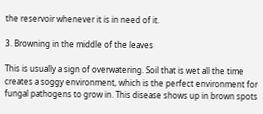the reservoir whenever it is in need of it.

3. Browning in the middle of the leaves

This is usually a sign of overwatering. Soil that is wet all the time creates a soggy environment, which is the perfect environment for fungal pathogens to grow in. This disease shows up in brown spots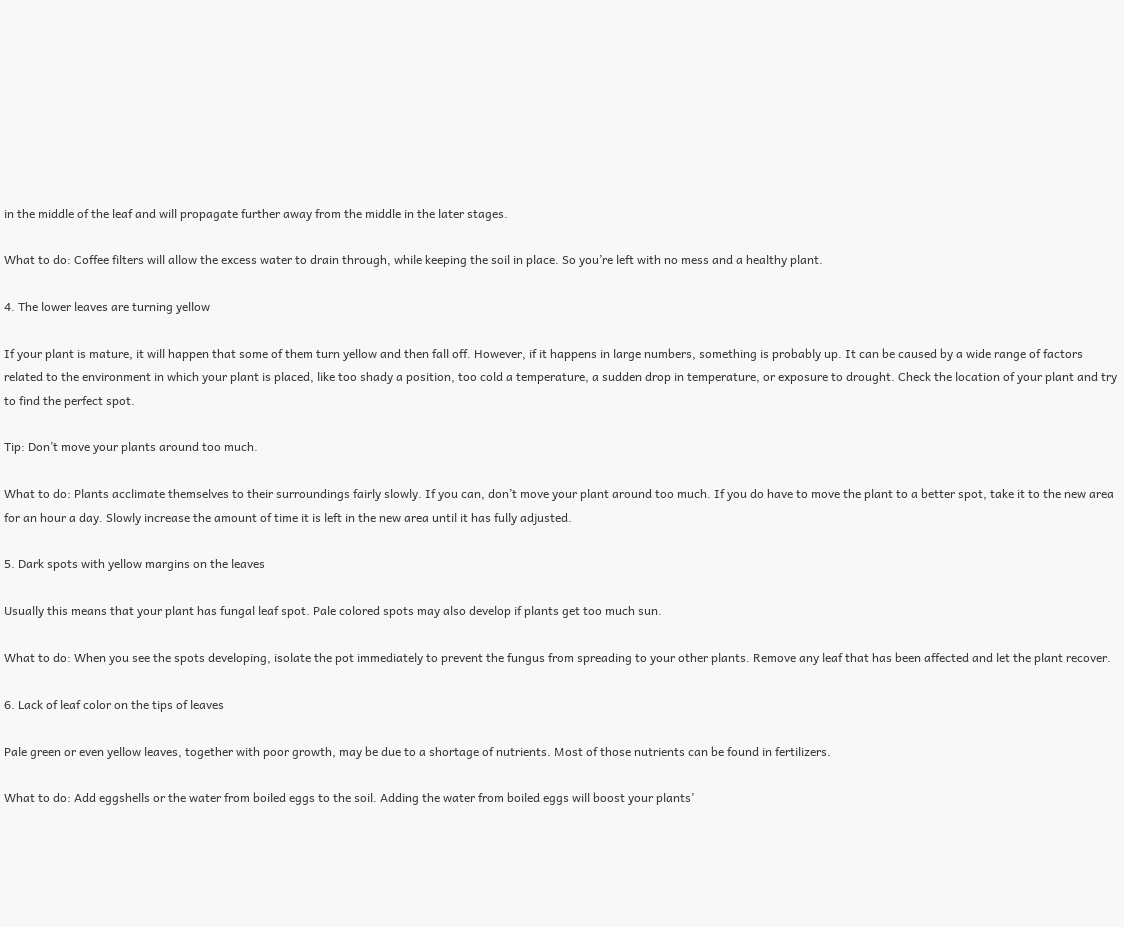in the middle of the leaf and will propagate further away from the middle in the later stages.

What to do: Coffee filters will allow the excess water to drain through, while keeping the soil in place. So you’re left with no mess and a healthy plant.

4. The lower leaves are turning yellow

If your plant is mature, it will happen that some of them turn yellow and then fall off. However, if it happens in large numbers, something is probably up. It can be caused by a wide range of factors related to the environment in which your plant is placed, like too shady a position, too cold a temperature, a sudden drop in temperature, or exposure to drought. Check the location of your plant and try to find the perfect spot.

Tip: Don’t move your plants around too much.

What to do: Plants acclimate themselves to their surroundings fairly slowly. If you can, don’t move your plant around too much. If you do have to move the plant to a better spot, take it to the new area for an hour a day. Slowly increase the amount of time it is left in the new area until it has fully adjusted.

5. Dark spots with yellow margins on the leaves

Usually this means that your plant has fungal leaf spot. Pale colored spots may also develop if plants get too much sun.

What to do: When you see the spots developing, isolate the pot immediately to prevent the fungus from spreading to your other plants. Remove any leaf that has been affected and let the plant recover.

6. Lack of leaf color on the tips of leaves

Pale green or even yellow leaves, together with poor growth, may be due to a shortage of nutrients. Most of those nutrients can be found in fertilizers.

What to do: Add eggshells or the water from boiled eggs to the soil. Adding the water from boiled eggs will boost your plants’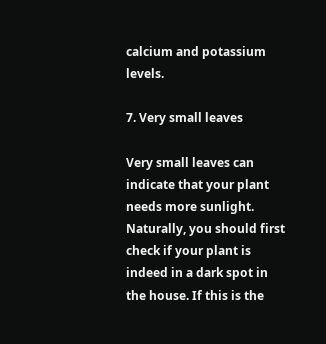calcium and potassium levels.

7. Very small leaves

Very small leaves can indicate that your plant needs more sunlight. Naturally, you should first check if your plant is indeed in a dark spot in the house. If this is the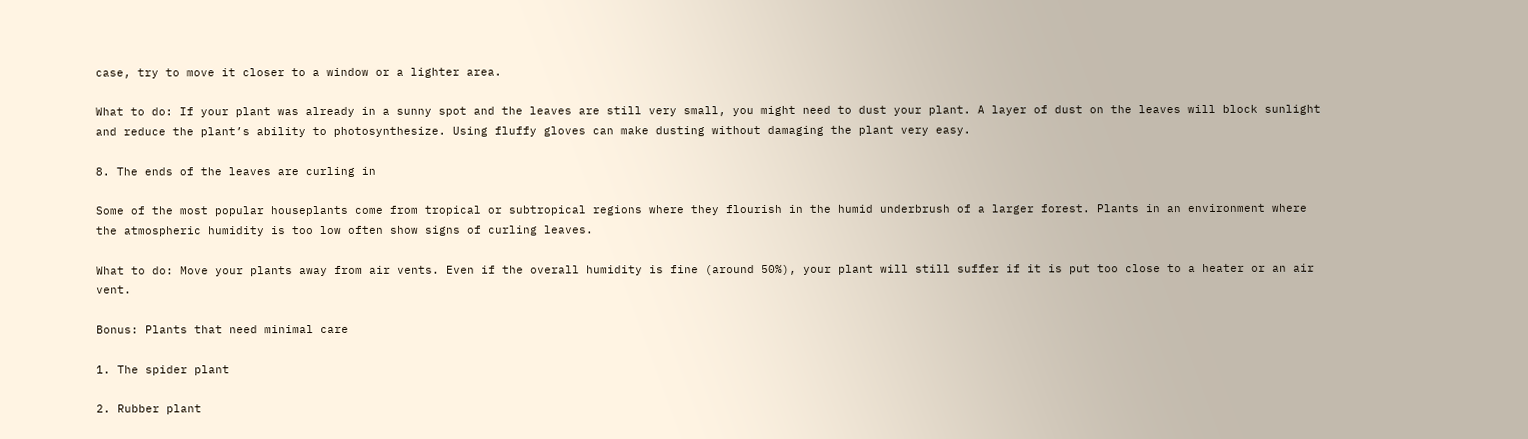case, try to move it closer to a window or a lighter area.

What to do: If your plant was already in a sunny spot and the leaves are still very small, you might need to dust your plant. A layer of dust on the leaves will block sunlight and reduce the plant’s ability to photosynthesize. Using fluffy gloves can make dusting without damaging the plant very easy.

8. The ends of the leaves are curling in

Some of the most popular houseplants come from tropical or subtropical regions where they flourish in the humid underbrush of a larger forest. Plants in an environment where the atmospheric humidity is too low often show signs of curling leaves.

What to do: Move your plants away from air vents. Even if the overall humidity is fine (around 50%), your plant will still suffer if it is put too close to a heater or an air vent.

Bonus: Plants that need minimal care

1. The spider plant

2. Rubber plant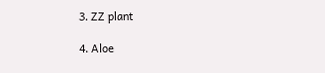3. ZZ plant

4. Aloe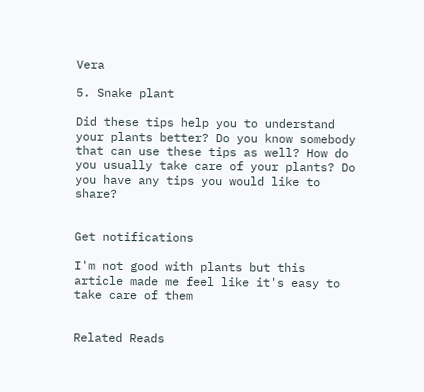Vera

5. Snake plant

Did these tips help you to understand your plants better? Do you know somebody that can use these tips as well? How do you usually take care of your plants? Do you have any tips you would like to share?


Get notifications

I'm not good with plants but this article made me feel like it's easy to take care of them


Related Reads